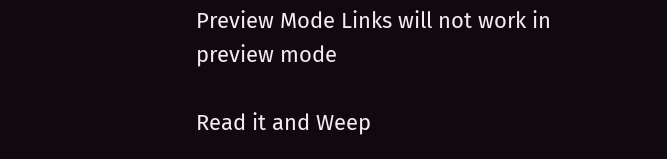Preview Mode Links will not work in preview mode

Read it and Weep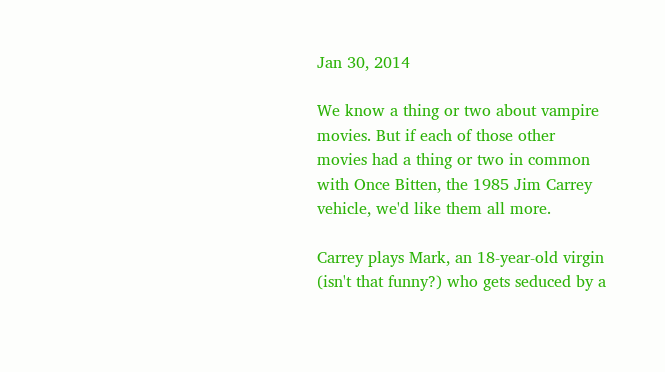Jan 30, 2014

We know a thing or two about vampire movies. But if each of those other movies had a thing or two in common with Once Bitten, the 1985 Jim Carrey vehicle, we'd like them all more.

Carrey plays Mark, an 18-year-old virgin (isn't that funny?) who gets seduced by a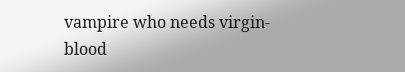vampire who needs virgin-blood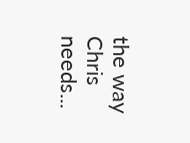the way Chris needs...